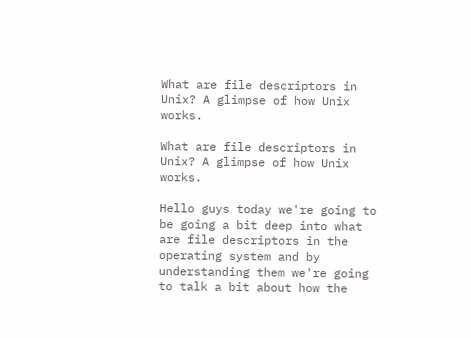What are file descriptors in Unix? A glimpse of how Unix works.

What are file descriptors in Unix? A glimpse of how Unix works.

Hello guys today we're going to be going a bit deep into what are file descriptors in the operating system and by understanding them we're going to talk a bit about how the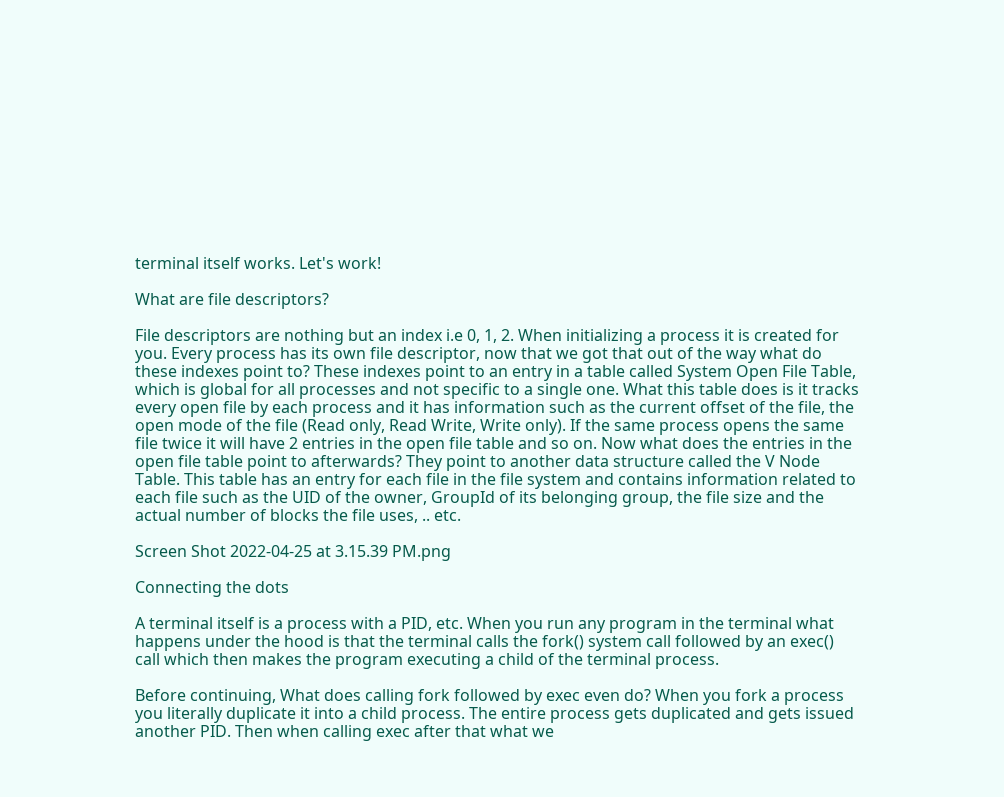terminal itself works. Let's work!

What are file descriptors?

File descriptors are nothing but an index i.e 0, 1, 2. When initializing a process it is created for you. Every process has its own file descriptor, now that we got that out of the way what do these indexes point to? These indexes point to an entry in a table called System Open File Table, which is global for all processes and not specific to a single one. What this table does is it tracks every open file by each process and it has information such as the current offset of the file, the open mode of the file (Read only, Read Write, Write only). If the same process opens the same file twice it will have 2 entries in the open file table and so on. Now what does the entries in the open file table point to afterwards? They point to another data structure called the V Node Table. This table has an entry for each file in the file system and contains information related to each file such as the UID of the owner, GroupId of its belonging group, the file size and the actual number of blocks the file uses, .. etc.

Screen Shot 2022-04-25 at 3.15.39 PM.png

Connecting the dots

A terminal itself is a process with a PID, etc. When you run any program in the terminal what happens under the hood is that the terminal calls the fork() system call followed by an exec() call which then makes the program executing a child of the terminal process.

Before continuing, What does calling fork followed by exec even do? When you fork a process you literally duplicate it into a child process. The entire process gets duplicated and gets issued another PID. Then when calling exec after that what we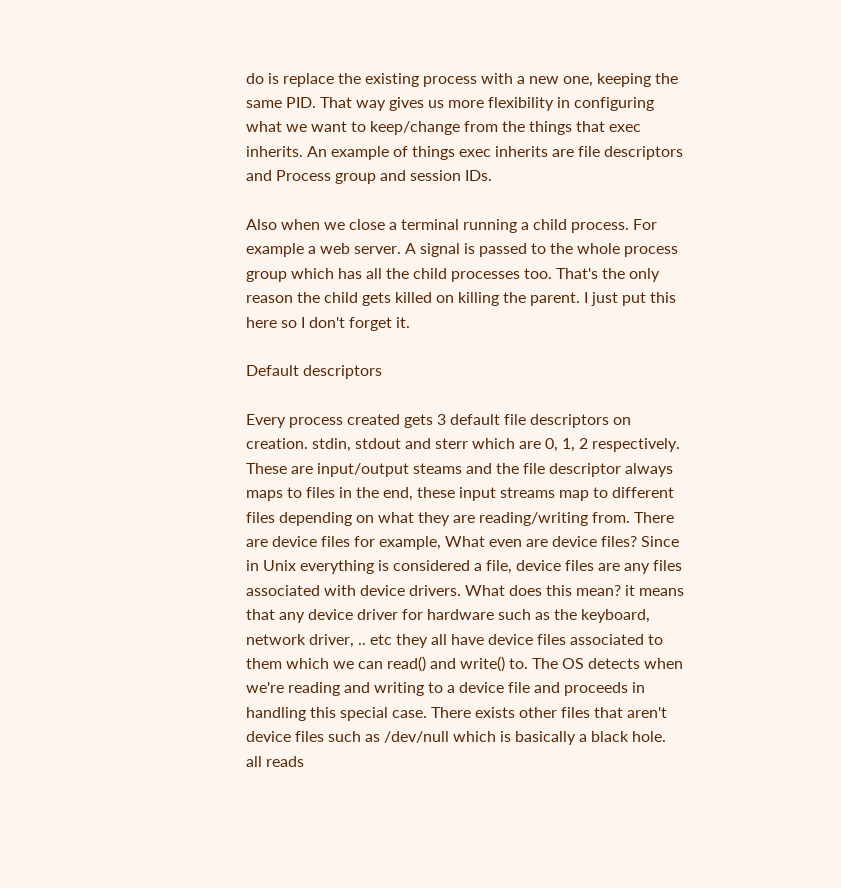do is replace the existing process with a new one, keeping the same PID. That way gives us more flexibility in configuring what we want to keep/change from the things that exec inherits. An example of things exec inherits are file descriptors and Process group and session IDs.

Also when we close a terminal running a child process. For example a web server. A signal is passed to the whole process group which has all the child processes too. That's the only reason the child gets killed on killing the parent. I just put this here so I don't forget it.

Default descriptors

Every process created gets 3 default file descriptors on creation. stdin, stdout and sterr which are 0, 1, 2 respectively. These are input/output steams and the file descriptor always maps to files in the end, these input streams map to different files depending on what they are reading/writing from. There are device files for example, What even are device files? Since in Unix everything is considered a file, device files are any files associated with device drivers. What does this mean? it means that any device driver for hardware such as the keyboard, network driver, .. etc they all have device files associated to them which we can read() and write() to. The OS detects when we're reading and writing to a device file and proceeds in handling this special case. There exists other files that aren't device files such as /dev/null which is basically a black hole. all reads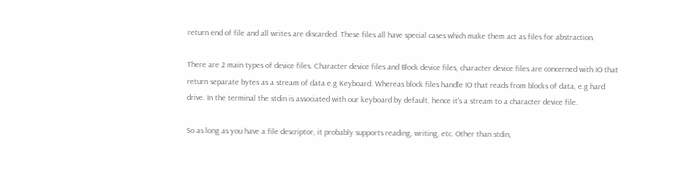return end of file and all writes are discarded. These files all have special cases which make them act as files for abstraction.

There are 2 main types of device files. Character device files and Block device files, character device files are concerned with IO that return separate bytes as a stream of data e.g Keyboard. Whereas block files handle IO that reads from blocks of data, e.g hard drive. In the terminal the stdin is associated with our keyboard by default, hence it's a stream to a character device file.

So as long as you have a file descriptor, it probably supports reading, writing, etc. Other than stdin,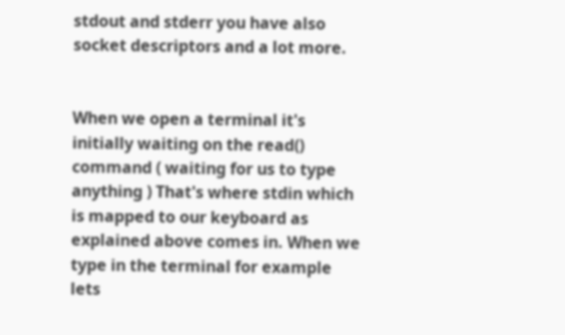stdout and stderr you have also socket descriptors and a lot more.


When we open a terminal it's initially waiting on the read() command ( waiting for us to type anything ) That's where stdin which is mapped to our keyboard as explained above comes in. When we type in the terminal for example lets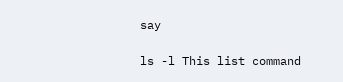say

ls -l This list command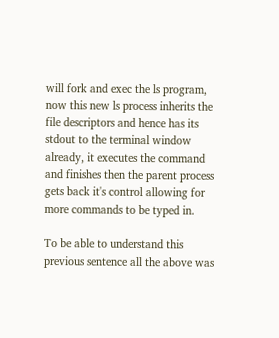will fork and exec the ls program, now this new ls process inherits the file descriptors and hence has its stdout to the terminal window already, it executes the command and finishes then the parent process gets back it's control allowing for more commands to be typed in.

To be able to understand this previous sentence all the above was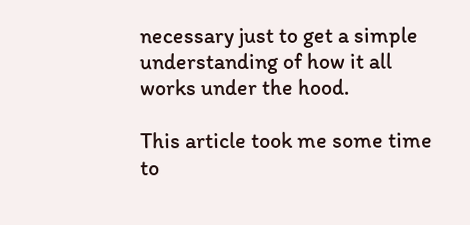necessary just to get a simple understanding of how it all works under the hood.

This article took me some time to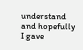understand and hopefully I gave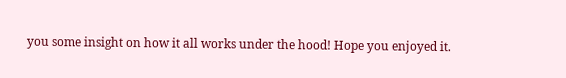you some insight on how it all works under the hood! Hope you enjoyed it.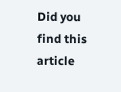Did you find this article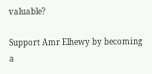valuable?

Support Amr Elhewy by becoming a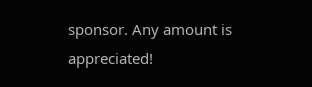sponsor. Any amount is appreciated!